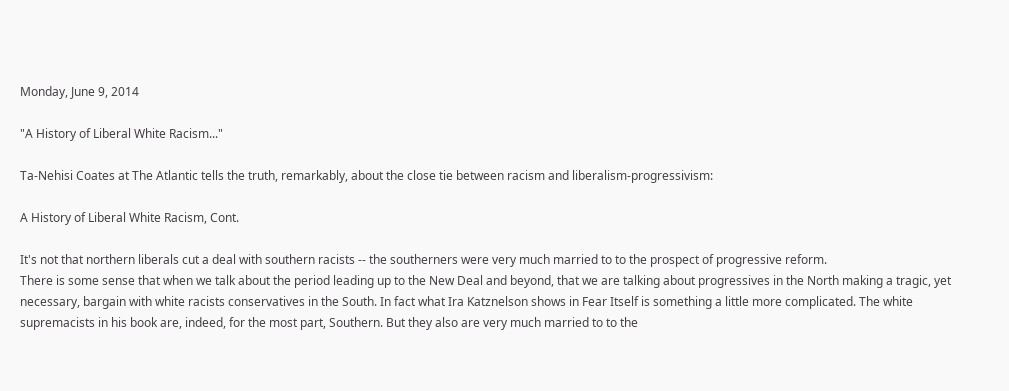Monday, June 9, 2014

"A History of Liberal White Racism..."

Ta-Nehisi Coates at The Atlantic tells the truth, remarkably, about the close tie between racism and liberalism-progressivism:

A History of Liberal White Racism, Cont.

It's not that northern liberals cut a deal with southern racists -- the southerners were very much married to to the prospect of progressive reform.
There is some sense that when we talk about the period leading up to the New Deal and beyond, that we are talking about progressives in the North making a tragic, yet necessary, bargain with white racists conservatives in the South. In fact what Ira Katznelson shows in Fear Itself is something a little more complicated. The white supremacists in his book are, indeed, for the most part, Southern. But they also are very much married to to the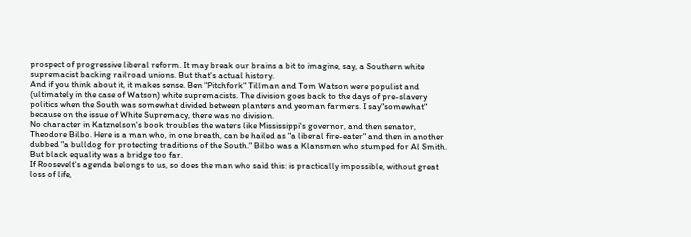prospect of progressive liberal reform. It may break our brains a bit to imagine, say, a Southern white supremacist backing railroad unions. But that's actual history.
And if you think about it, it makes sense. Ben "Pitchfork" Tillman and Tom Watson were populist and (ultimately in the case of Watson) white supremacists. The division goes back to the days of pre-slavery politics when the South was somewhat divided between planters and yeoman farmers. I say"somewhat" because on the issue of White Supremacy, there was no division.
No character in Katznelson's book troubles the waters like Mississippi's governor, and then senator, Theodore Bilbo. Here is a man who, in one breath, can be hailed as "a liberal fire-eater" and then in another dubbed "a bulldog for protecting traditions of the South." Bilbo was a Klansmen who stumped for Al Smith. But black equality was a bridge too far.
If Roosevelt's agenda belongs to us, so does the man who said this: is practically impossible, without great loss of life,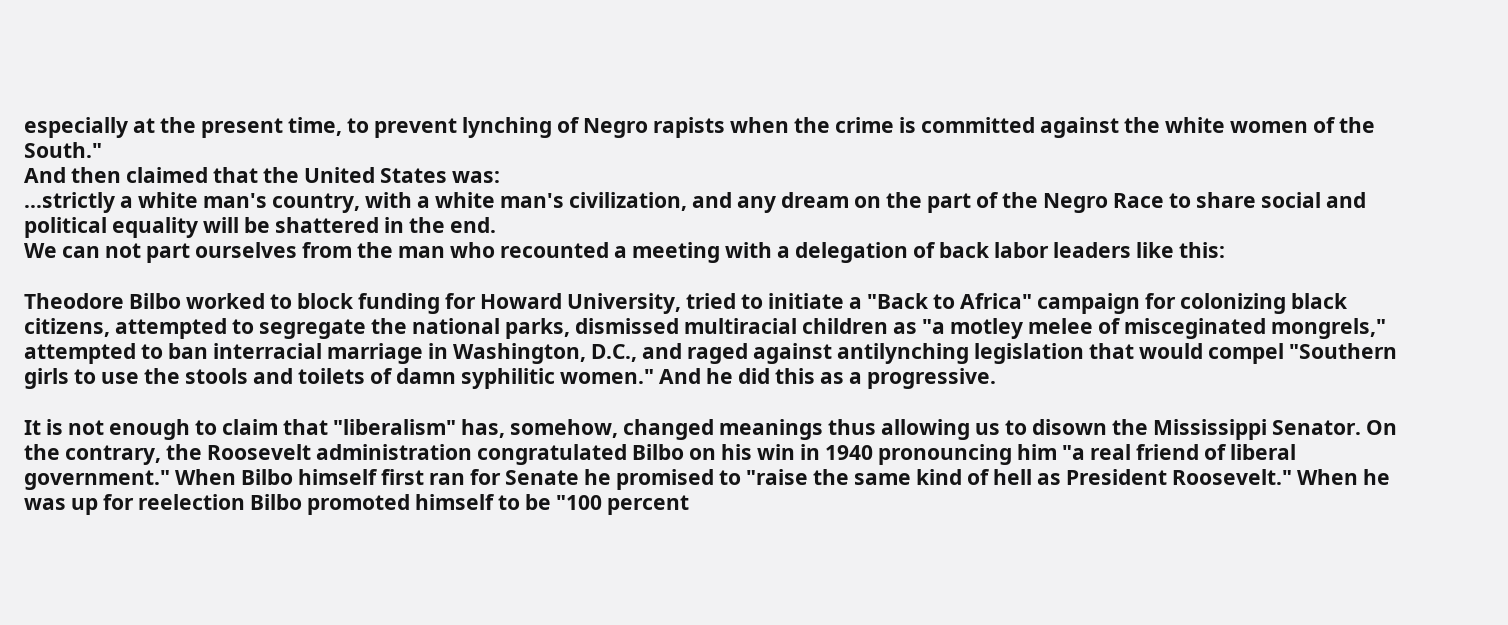especially at the present time, to prevent lynching of Negro rapists when the crime is committed against the white women of the South."
And then claimed that the United States was:
...strictly a white man's country, with a white man's civilization, and any dream on the part of the Negro Race to share social and political equality will be shattered in the end.
We can not part ourselves from the man who recounted a meeting with a delegation of back labor leaders like this:

Theodore Bilbo worked to block funding for Howard University, tried to initiate a "Back to Africa" campaign for colonizing black citizens, attempted to segregate the national parks, dismissed multiracial children as "a motley melee of misceginated mongrels," attempted to ban interracial marriage in Washington, D.C., and raged against antilynching legislation that would compel "Southern girls to use the stools and toilets of damn syphilitic women." And he did this as a progressive.

It is not enough to claim that "liberalism" has, somehow, changed meanings thus allowing us to disown the Mississippi Senator. On the contrary, the Roosevelt administration congratulated Bilbo on his win in 1940 pronouncing him "a real friend of liberal government." When Bilbo himself first ran for Senate he promised to "raise the same kind of hell as President Roosevelt." When he was up for reelection Bilbo promoted himself to be "100 percent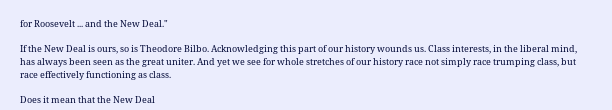for Roosevelt ... and the New Deal."

If the New Deal is ours, so is Theodore Bilbo. Acknowledging this part of our history wounds us. Class interests, in the liberal mind, has always been seen as the great uniter. And yet we see for whole stretches of our history race not simply race trumping class, but race effectively functioning as class.

Does it mean that the New Deal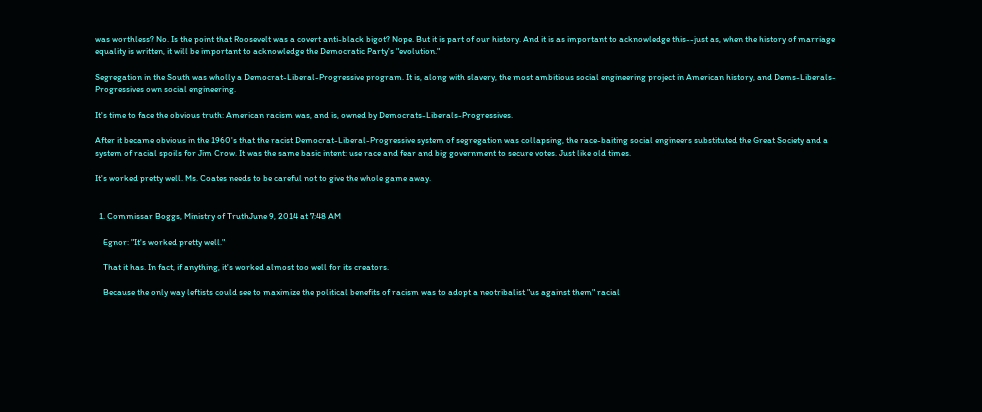was worthless? No. Is the point that Roosevelt was a covert anti-black bigot? Nope. But it is part of our history. And it is as important to acknowledge this--just as, when the history of marriage equality is written, it will be important to acknowledge the Democratic Party's "evolution."

Segregation in the South was wholly a Democrat-Liberal-Progressive program. It is, along with slavery, the most ambitious social engineering project in American history, and Dems-Liberals-Progressives own social engineering.

It's time to face the obvious truth: American racism was, and is, owned by Democrats-Liberals-Progressives.

After it became obvious in the 1960's that the racist Democrat-Liberal-Progressive system of segregation was collapsing, the race-baiting social engineers substituted the Great Society and a system of racial spoils for Jim Crow. It was the same basic intent: use race and fear and big government to secure votes. Just like old times.

It's worked pretty well. Ms. Coates needs to be careful not to give the whole game away.


  1. Commissar Boggs, Ministry of TruthJune 9, 2014 at 7:48 AM

    Egnor: "It's worked pretty well."

    That it has. In fact, if anything, it's worked almost too well for its creators.

    Because the only way leftists could see to maximize the political benefits of racism was to adopt a neotribalist "us against them" racial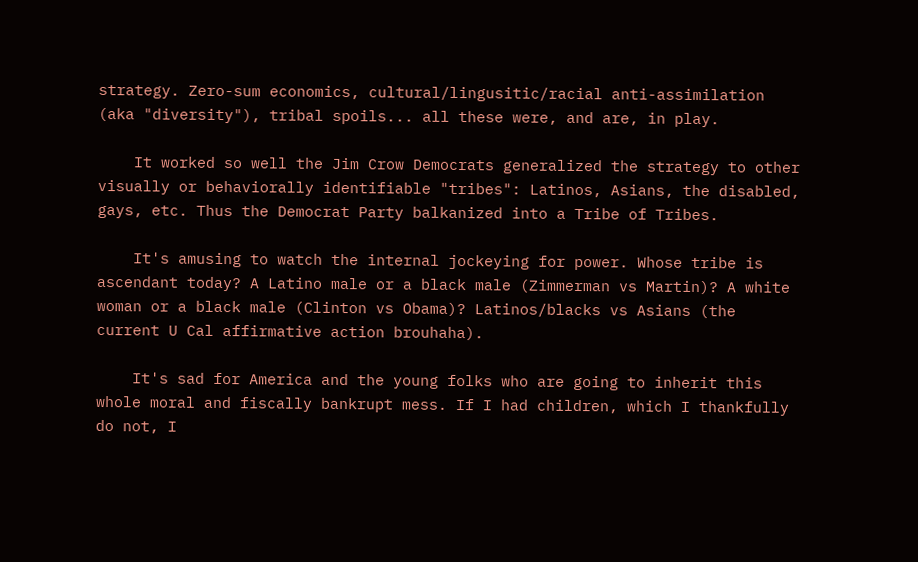strategy. Zero-sum economics, cultural/lingusitic/racial anti-assimilation (aka "diversity"), tribal spoils... all these were, and are, in play.

    It worked so well the Jim Crow Democrats generalized the strategy to other visually or behaviorally identifiable "tribes": Latinos, Asians, the disabled, gays, etc. Thus the Democrat Party balkanized into a Tribe of Tribes.

    It's amusing to watch the internal jockeying for power. Whose tribe is ascendant today? A Latino male or a black male (Zimmerman vs Martin)? A white woman or a black male (Clinton vs Obama)? Latinos/blacks vs Asians (the current U Cal affirmative action brouhaha).

    It's sad for America and the young folks who are going to inherit this whole moral and fiscally bankrupt mess. If I had children, which I thankfully do not, I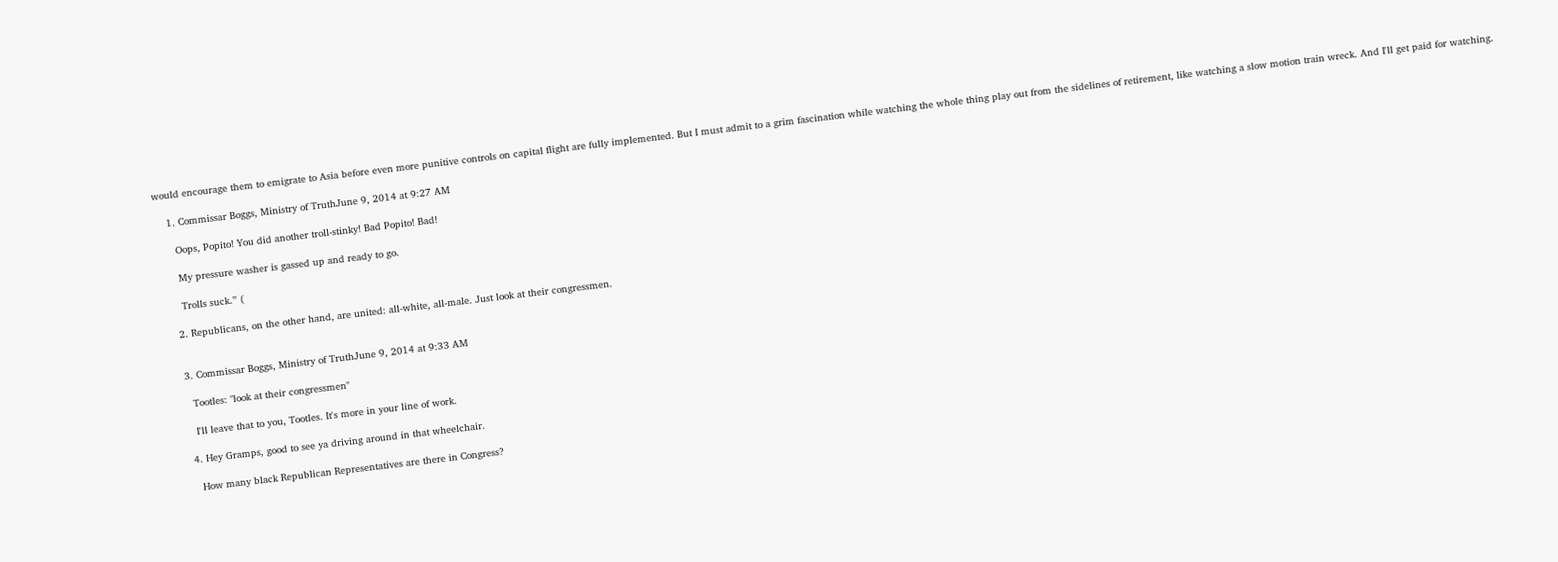would encourage them to emigrate to Asia before even more punitive controls on capital flight are fully implemented. But I must admit to a grim fascination while watching the whole thing play out from the sidelines of retirement, like watching a slow motion train wreck. And I'll get paid for watching.

    1. Commissar Boggs, Ministry of TruthJune 9, 2014 at 9:27 AM

      Oops, Popito! You did another troll-stinky! Bad Popito! Bad!

      My pressure washer is gassed up and ready to go.

      Trolls suck.” (

    2. Republicans, on the other hand, are united: all-white, all-male. Just look at their congressmen.


    3. Commissar Boggs, Ministry of TruthJune 9, 2014 at 9:33 AM

      Tootles: "look at their congressmen"

      I'll leave that to you, Tootles. It's more in your line of work.

    4. Hey Gramps, good to see ya driving around in that wheelchair.

      How many black Republican Representatives are there in Congress?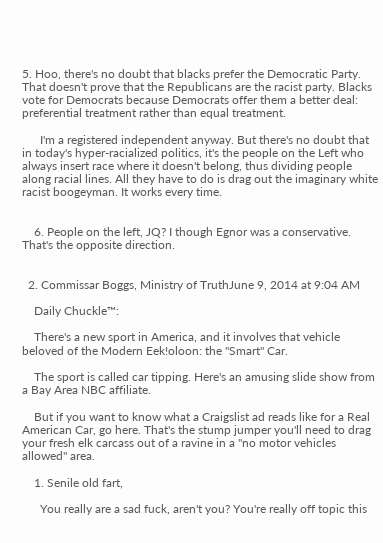5. Hoo, there's no doubt that blacks prefer the Democratic Party. That doesn't prove that the Republicans are the racist party. Blacks vote for Democrats because Democrats offer them a better deal: preferential treatment rather than equal treatment.

      I'm a registered independent anyway. But there's no doubt that in today's hyper-racialized politics, it's the people on the Left who always insert race where it doesn't belong, thus dividing people along racial lines. All they have to do is drag out the imaginary white racist boogeyman. It works every time.


    6. People on the left, JQ? I though Egnor was a conservative. That's the opposite direction.


  2. Commissar Boggs, Ministry of TruthJune 9, 2014 at 9:04 AM

    Daily Chuckle™:

    There's a new sport in America, and it involves that vehicle beloved of the Modern Eek!oloon: the "Smart" Car.

    The sport is called car tipping. Here's an amusing slide show from a Bay Area NBC affiliate.

    But if you want to know what a Craigslist ad reads like for a Real American Car, go here. That's the stump jumper you'll need to drag your fresh elk carcass out of a ravine in a "no motor vehicles allowed" area.

    1. Senile old fart,

      You really are a sad fuck, aren't you? You're really off topic this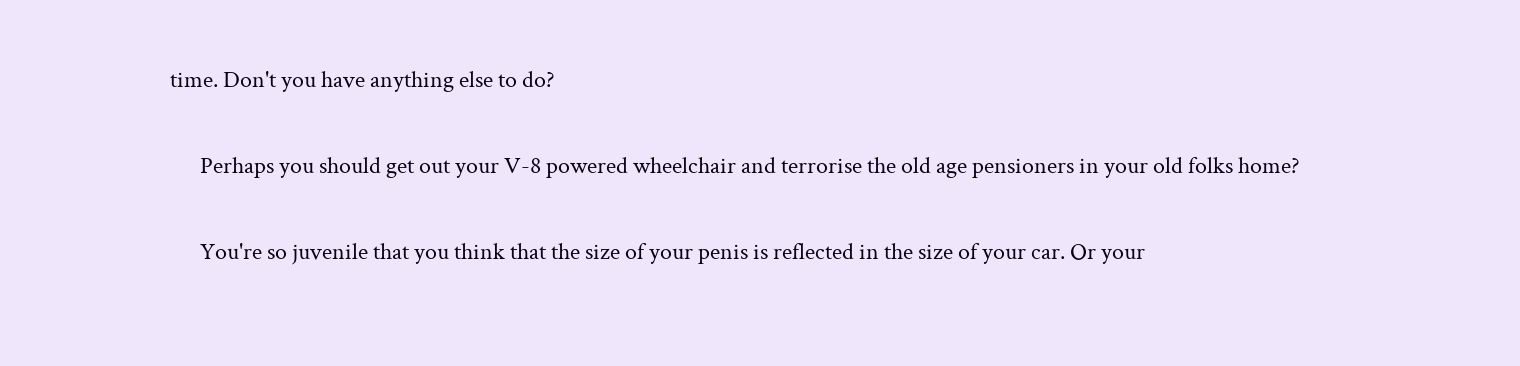time. Don't you have anything else to do?

      Perhaps you should get out your V-8 powered wheelchair and terrorise the old age pensioners in your old folks home?

      You're so juvenile that you think that the size of your penis is reflected in the size of your car. Or your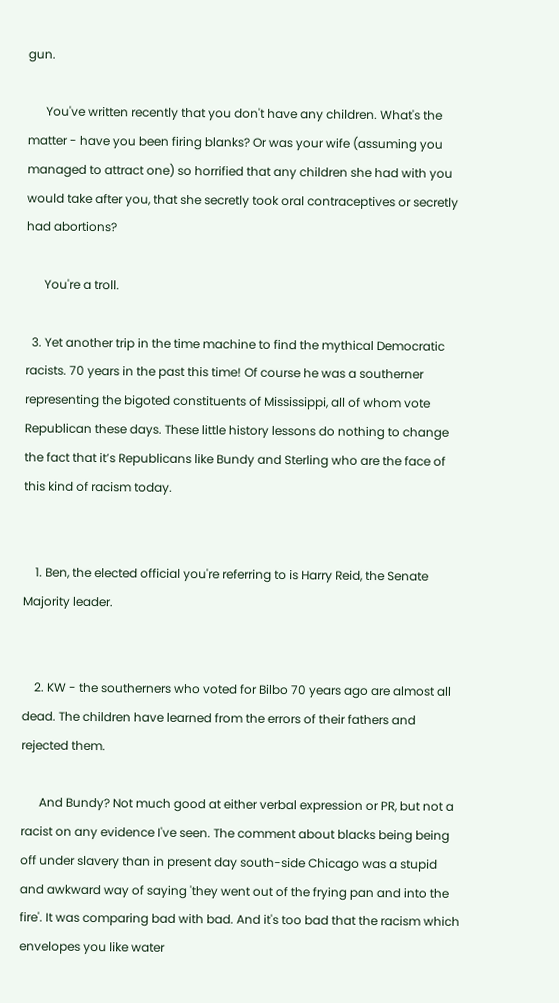gun.

      You've written recently that you don't have any children. What's the matter - have you been firing blanks? Or was your wife (assuming you managed to attract one) so horrified that any children she had with you would take after you, that she secretly took oral contraceptives or secretly had abortions?

      You're a troll.

  3. Yet another trip in the time machine to find the mythical Democratic racists. 70 years in the past this time! Of course he was a southerner representing the bigoted constituents of Mississippi, all of whom vote Republican these days. These little history lessons do nothing to change the fact that it’s Republicans like Bundy and Sterling who are the face of this kind of racism today.


    1. Ben, the elected official you're referring to is Harry Reid, the Senate Majority leader.


    2. KW - the southerners who voted for Bilbo 70 years ago are almost all dead. The children have learned from the errors of their fathers and rejected them.

      And Bundy? Not much good at either verbal expression or PR, but not a racist on any evidence I've seen. The comment about blacks being being off under slavery than in present day south-side Chicago was a stupid and awkward way of saying 'they went out of the frying pan and into the fire'. It was comparing bad with bad. And it's too bad that the racism which envelopes you like water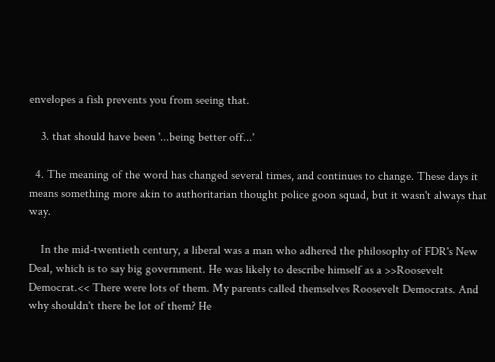envelopes a fish prevents you from seeing that.

    3. that should have been '...being better off...'

  4. The meaning of the word has changed several times, and continues to change. These days it means something more akin to authoritarian thought police goon squad, but it wasn't always that way.

    In the mid-twentieth century, a liberal was a man who adhered the philosophy of FDR's New Deal, which is to say big government. He was likely to describe himself as a >>Roosevelt Democrat.<< There were lots of them. My parents called themselves Roosevelt Democrats. And why shouldn't there be lot of them? He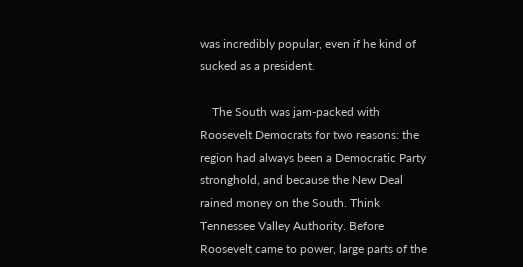was incredibly popular, even if he kind of sucked as a president.

    The South was jam-packed with Roosevelt Democrats for two reasons: the region had always been a Democratic Party stronghold, and because the New Deal rained money on the South. Think Tennessee Valley Authority. Before Roosevelt came to power, large parts of the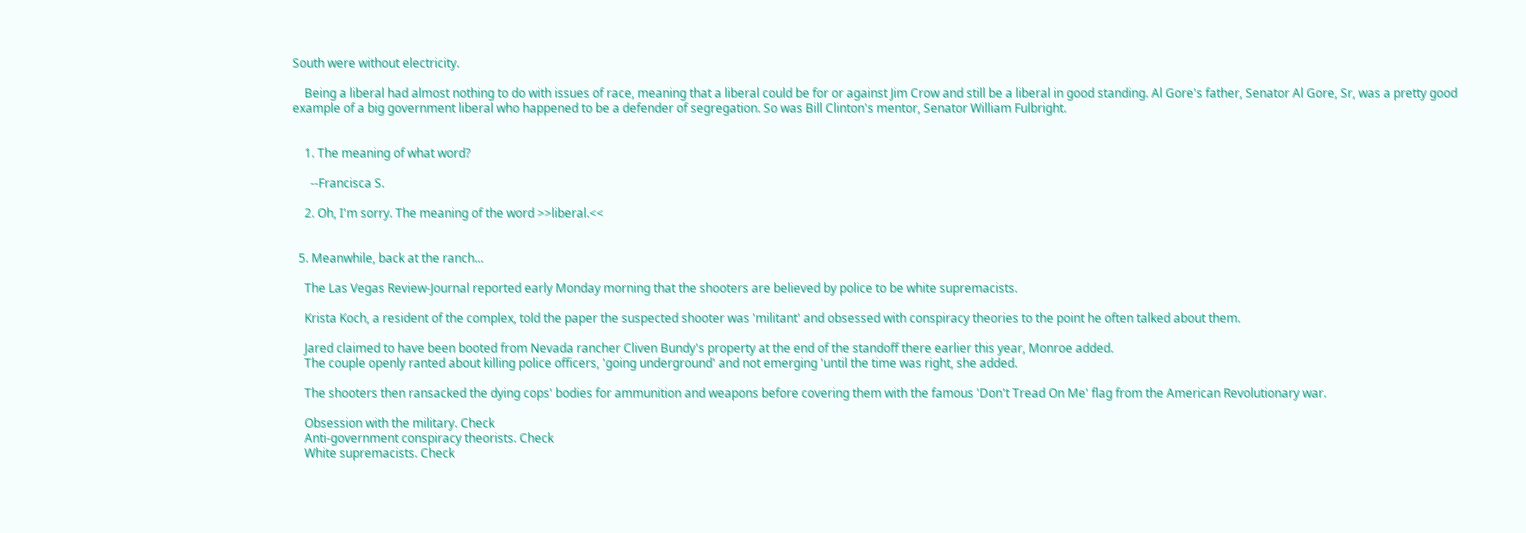South were without electricity.

    Being a liberal had almost nothing to do with issues of race, meaning that a liberal could be for or against Jim Crow and still be a liberal in good standing. Al Gore's father, Senator Al Gore, Sr, was a pretty good example of a big government liberal who happened to be a defender of segregation. So was Bill Clinton's mentor, Senator William Fulbright.


    1. The meaning of what word?

      --Francisca S.

    2. Oh, I'm sorry. The meaning of the word >>liberal.<<


  5. Meanwhile, back at the ranch...

    The Las Vegas Review-Journal reported early Monday morning that the shooters are believed by police to be white supremacists.

    Krista Koch, a resident of the complex, told the paper the suspected shooter was 'militant' and obsessed with conspiracy theories to the point he often talked about them.

    Jared claimed to have been booted from Nevada rancher Cliven Bundy's property at the end of the standoff there earlier this year, Monroe added.
    The couple openly ranted about killing police officers, 'going underground' and not emerging 'until the time was right, she added.

    The shooters then ransacked the dying cops' bodies for ammunition and weapons before covering them with the famous 'Don't Tread On Me' flag from the American Revolutionary war.

    Obsession with the military. Check
    Anti-government conspiracy theorists. Check
    White supremacists. Check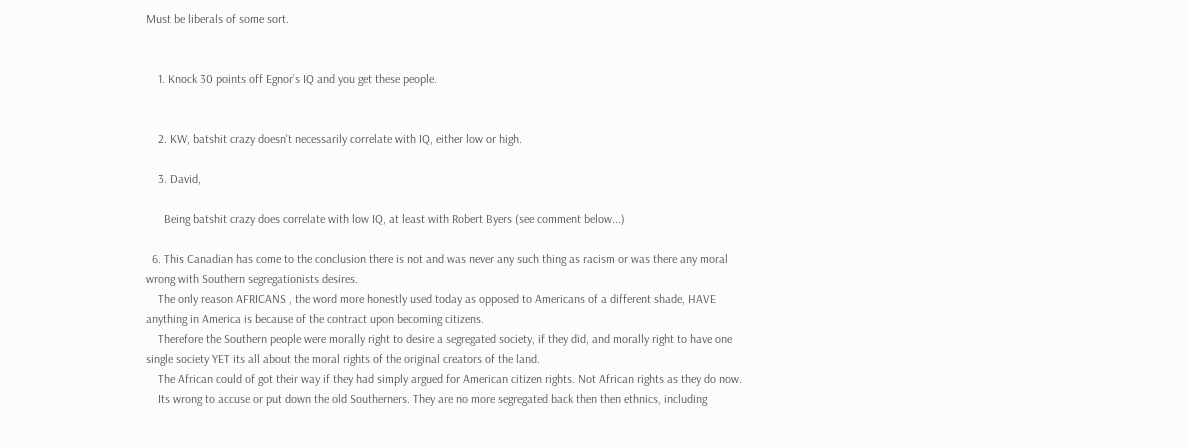Must be liberals of some sort.


    1. Knock 30 points off Egnor’s IQ and you get these people.


    2. KW, batshit crazy doesn't necessarily correlate with IQ, either low or high.

    3. David,

      Being batshit crazy does correlate with low IQ, at least with Robert Byers (see comment below...)

  6. This Canadian has come to the conclusion there is not and was never any such thing as racism or was there any moral wrong with Southern segregationists desires.
    The only reason AFRICANS , the word more honestly used today as opposed to Americans of a different shade, HAVE anything in America is because of the contract upon becoming citizens.
    Therefore the Southern people were morally right to desire a segregated society, if they did, and morally right to have one single society YET its all about the moral rights of the original creators of the land.
    The African could of got their way if they had simply argued for American citizen rights. Not African rights as they do now.
    Its wrong to accuse or put down the old Southerners. They are no more segregated back then then ethnics, including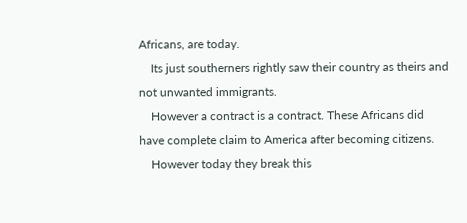Africans, are today.
    Its just southerners rightly saw their country as theirs and not unwanted immigrants.
    However a contract is a contract. These Africans did have complete claim to America after becoming citizens.
    However today they break this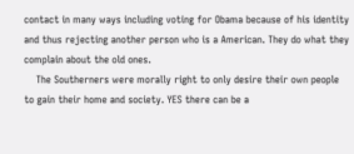contact in many ways including voting for Obama because of his identity and thus rejecting another person who is a American. They do what they complain about the old ones.
    The Southerners were morally right to only desire their own people to gain their home and society. YES there can be a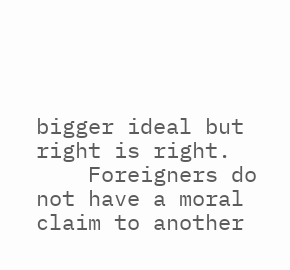bigger ideal but right is right.
    Foreigners do not have a moral claim to another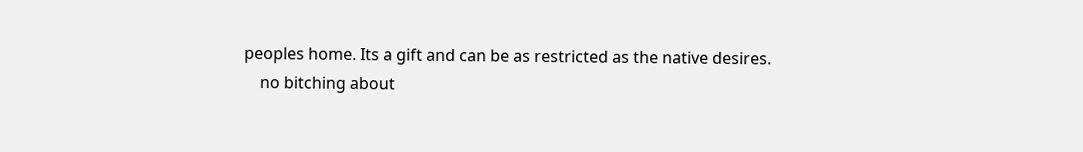peoples home. Its a gift and can be as restricted as the native desires.
    no bitching about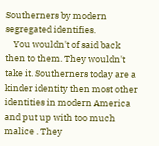Southerners by modern segregated identifies.
    You wouldn't of said back then to them. They wouldn't take it. Southerners today are a kinder identity then most other identities in modern America and put up with too much malice . They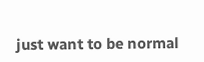just want to be normal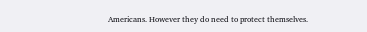Americans. However they do need to protect themselves.